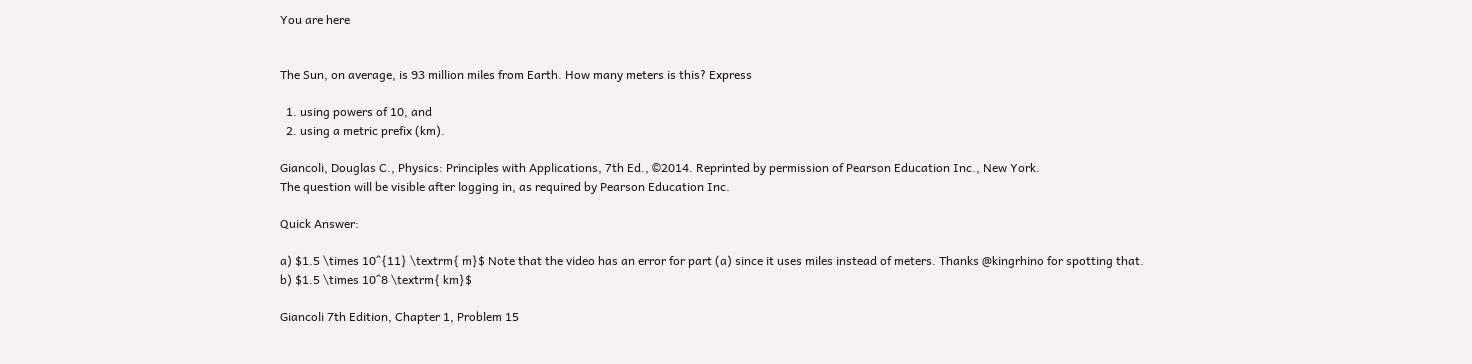You are here


The Sun, on average, is 93 million miles from Earth. How many meters is this? Express

  1. using powers of 10, and
  2. using a metric prefix (km).

Giancoli, Douglas C., Physics: Principles with Applications, 7th Ed., ©2014. Reprinted by permission of Pearson Education Inc., New York.
The question will be visible after logging in, as required by Pearson Education Inc.

Quick Answer:

a) $1.5 \times 10^{11} \textrm{ m}$ Note that the video has an error for part (a) since it uses miles instead of meters. Thanks @kingrhino for spotting that.
b) $1.5 \times 10^8 \textrm{ km}$

Giancoli 7th Edition, Chapter 1, Problem 15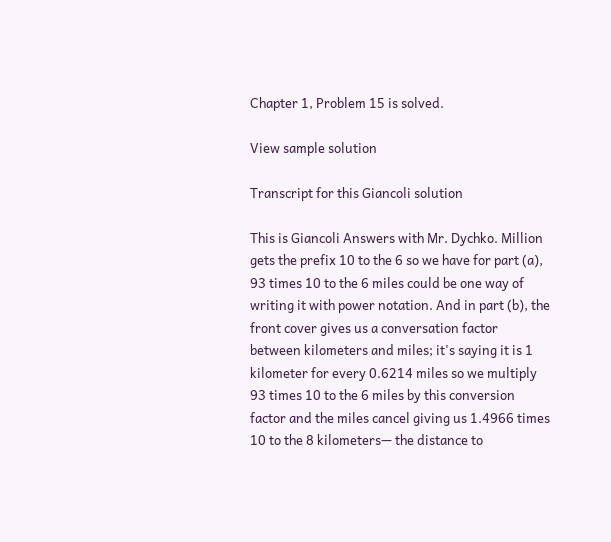Chapter 1, Problem 15 is solved.

View sample solution

Transcript for this Giancoli solution

This is Giancoli Answers with Mr. Dychko. Million gets the prefix 10 to the 6 so we have for part (a), 93 times 10 to the 6 miles could be one way of writing it with power notation. And in part (b), the front cover gives us a conversation factor between kilometers and miles; it's saying it is 1 kilometer for every 0.6214 miles so we multiply 93 times 10 to the 6 miles by this conversion factor and the miles cancel giving us 1.4966 times 10 to the 8 kilometers— the distance to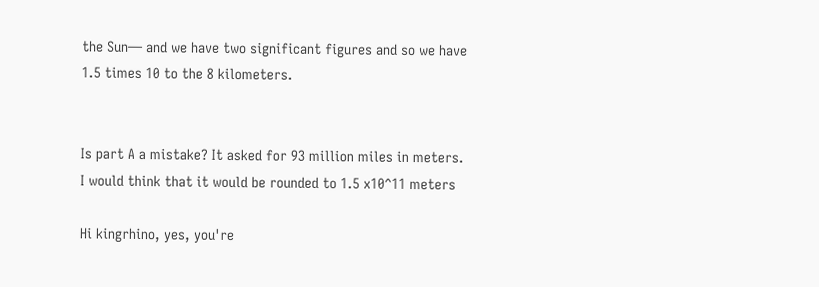the Sun— and we have two significant figures and so we have 1.5 times 10 to the 8 kilometers.


Is part A a mistake? It asked for 93 million miles in meters. I would think that it would be rounded to 1.5 x10^11 meters

Hi kingrhino, yes, you're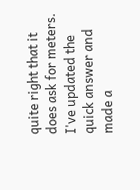quite right that it does ask for meters. I've updated the quick answer and made a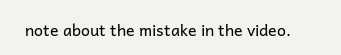note about the mistake in the video.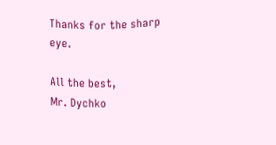Thanks for the sharp eye.

All the best,
Mr. Dychko